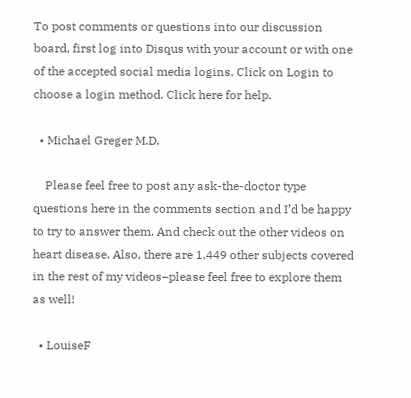To post comments or questions into our discussion board, first log into Disqus with your account or with one of the accepted social media logins. Click on Login to choose a login method. Click here for help.

  • Michael Greger M.D.

    Please feel free to post any ask-the-doctor type questions here in the comments section and I’d be happy to try to answer them. And check out the other videos on heart disease. Also, there are 1,449 other subjects covered in the rest of my videos–please feel free to explore them as well!

  • LouiseF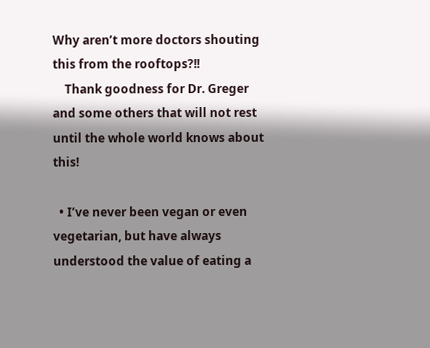Why aren’t more doctors shouting this from the rooftops?!!
    Thank goodness for Dr. Greger and some others that will not rest until the whole world knows about this!

  • I’ve never been vegan or even vegetarian, but have always understood the value of eating a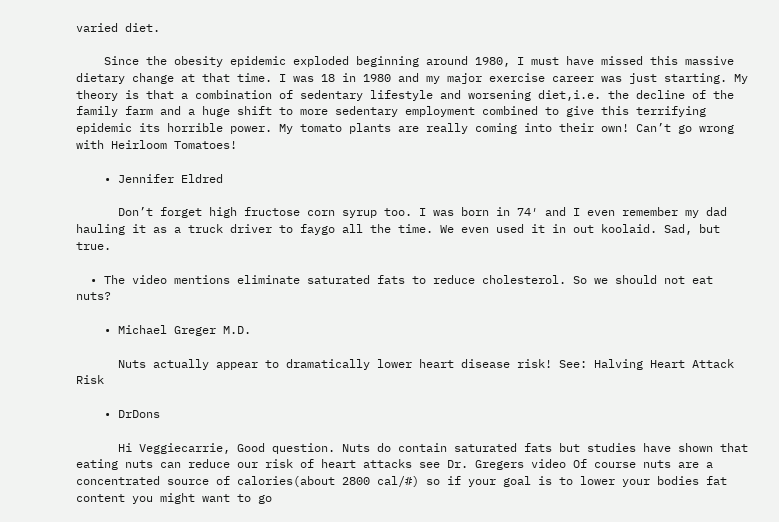varied diet.

    Since the obesity epidemic exploded beginning around 1980, I must have missed this massive dietary change at that time. I was 18 in 1980 and my major exercise career was just starting. My theory is that a combination of sedentary lifestyle and worsening diet,i.e. the decline of the family farm and a huge shift to more sedentary employment combined to give this terrifying epidemic its horrible power. My tomato plants are really coming into their own! Can’t go wrong with Heirloom Tomatoes!

    • Jennifer Eldred

      Don’t forget high fructose corn syrup too. I was born in 74′ and I even remember my dad hauling it as a truck driver to faygo all the time. We even used it in out koolaid. Sad, but true.

  • The video mentions eliminate saturated fats to reduce cholesterol. So we should not eat nuts?

    • Michael Greger M.D.

      Nuts actually appear to dramatically lower heart disease risk! See: Halving Heart Attack Risk

    • DrDons

      Hi Veggiecarrie, Good question. Nuts do contain saturated fats but studies have shown that eating nuts can reduce our risk of heart attacks see Dr. Gregers video Of course nuts are a concentrated source of calories(about 2800 cal/#) so if your goal is to lower your bodies fat content you might want to go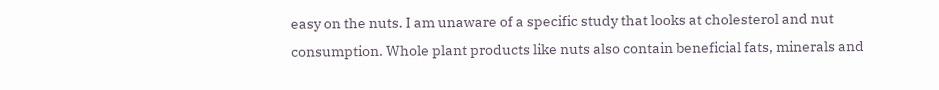easy on the nuts. I am unaware of a specific study that looks at cholesterol and nut consumption. Whole plant products like nuts also contain beneficial fats, minerals and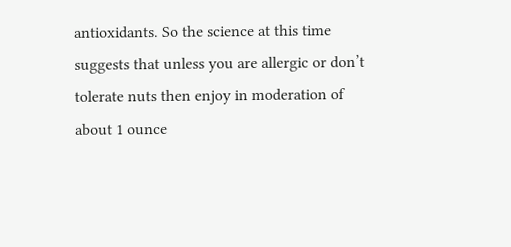antioxidants. So the science at this time suggests that unless you are allergic or don’t tolerate nuts then enjoy in moderation of about 1 ounce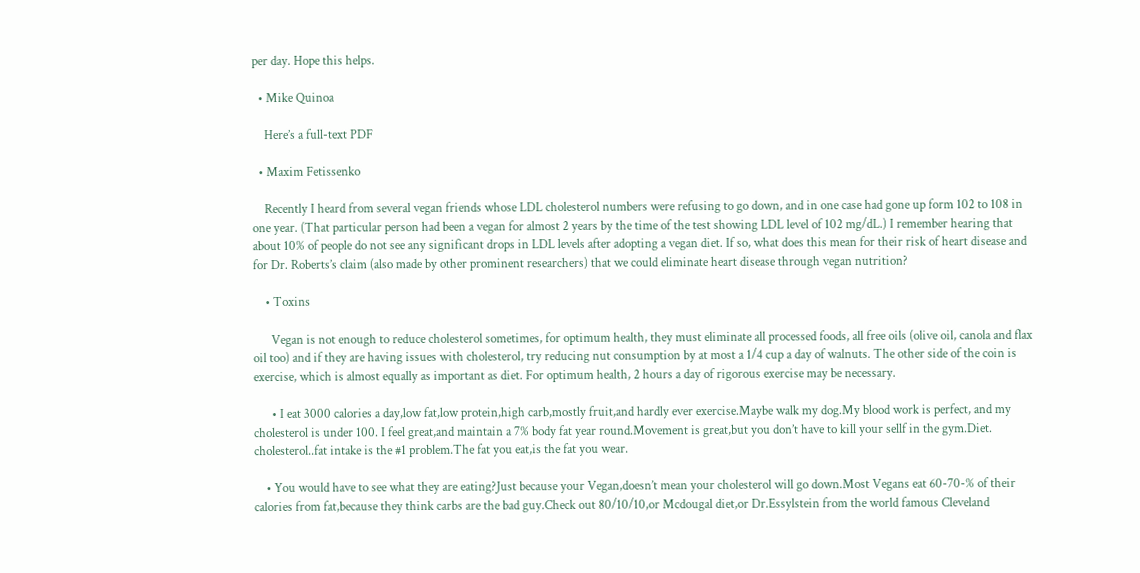per day. Hope this helps.

  • Mike Quinoa

    Here’s a full-text PDF

  • Maxim Fetissenko

    Recently I heard from several vegan friends whose LDL cholesterol numbers were refusing to go down, and in one case had gone up form 102 to 108 in one year. (That particular person had been a vegan for almost 2 years by the time of the test showing LDL level of 102 mg/dL.) I remember hearing that about 10% of people do not see any significant drops in LDL levels after adopting a vegan diet. If so, what does this mean for their risk of heart disease and for Dr. Roberts’s claim (also made by other prominent researchers) that we could eliminate heart disease through vegan nutrition?

    • Toxins

      Vegan is not enough to reduce cholesterol sometimes, for optimum health, they must eliminate all processed foods, all free oils (olive oil, canola and flax oil too) and if they are having issues with cholesterol, try reducing nut consumption by at most a 1/4 cup a day of walnuts. The other side of the coin is exercise, which is almost equally as important as diet. For optimum health, 2 hours a day of rigorous exercise may be necessary.

      • I eat 3000 calories a day,low fat,low protein,high carb,mostly fruit,and hardly ever exercise.Maybe walk my dog.My blood work is perfect, and my cholesterol is under 100. I feel great,and maintain a 7% body fat year round.Movement is great,but you don’t have to kill your sellf in the gym.Diet. cholesterol..fat intake is the #1 problem.The fat you eat,is the fat you wear.

    • You would have to see what they are eating?Just because your Vegan,doesn’t mean your cholesterol will go down.Most Vegans eat 60-70-% of their calories from fat,because they think carbs are the bad guy.Check out 80/10/10,or Mcdougal diet,or Dr.Essylstein from the world famous Cleveland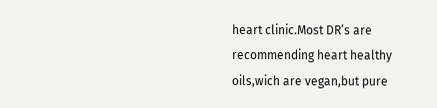heart clinic.Most DR’s are recommending heart healthy oils,wich are vegan,but pure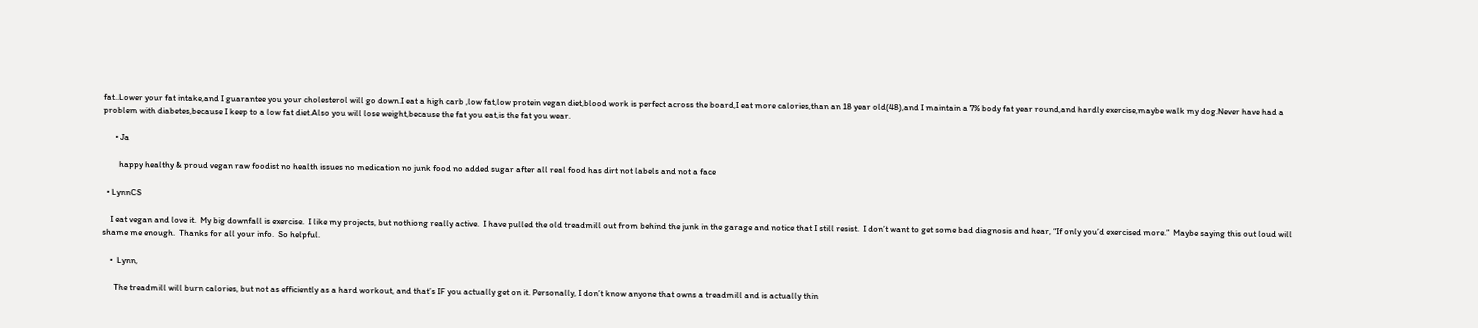fat..Lower your fat intake,and I guarantee you your cholesterol will go down.I eat a high carb ,low fat,low protein vegan diet,blood work is perfect across the board,I eat more calories,than an 18 year old(48),and I maintain a 7% body fat year round,and hardly exercise,maybe walk my dog.Never have had a problem with diabetes,because I keep to a low fat diet.Also you will lose weight,because the fat you eat,is the fat you wear.

      • Ja

        happy healthy & proud vegan raw foodist no health issues no medication no junk food no added sugar after all real food has dirt not labels and not a face

  • LynnCS

    I eat vegan and love it.  My big downfall is exercise.  I like my projects, but nothiong really active.  I have pulled the old treadmill out from behind the junk in the garage and notice that I still resist.  I don’t want to get some bad diagnosis and hear, “If only you’d exercised more.”  Maybe saying this out loud will shame me enough.  Thanks for all your info.  So helpful.

    •  Lynn,

      The treadmill will burn calories, but not as efficiently as a hard workout, and that’s IF you actually get on it. Personally, I don’t know anyone that owns a treadmill and is actually thin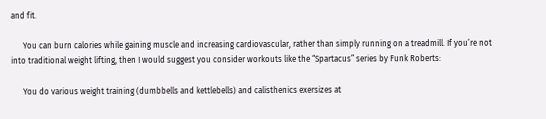and fit.

      You can burn calories while gaining muscle and increasing cardiovascular, rather than simply running on a treadmill. If you’re not into traditional weight lifting, then I would suggest you consider workouts like the “Spartacus” series by Funk Roberts:

      You do various weight training (dumbbells and kettlebells) and calisthenics exersizes at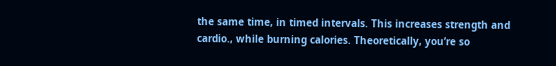the same time, in timed intervals. This increases strength and cardio., while burning calories. Theoretically, you’re so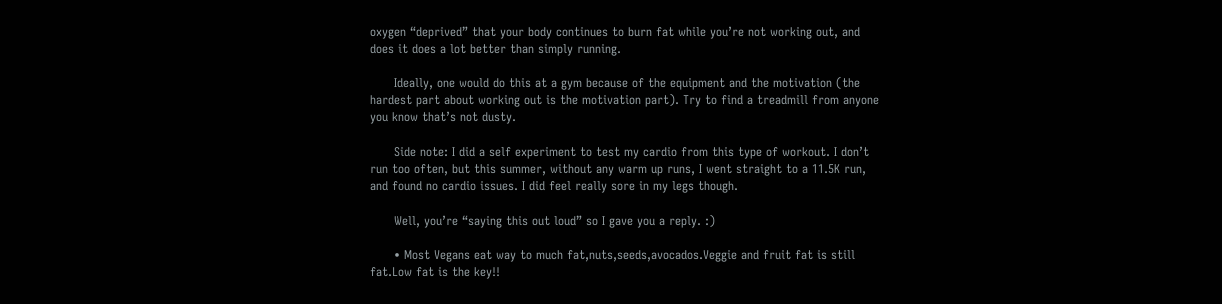oxygen “deprived” that your body continues to burn fat while you’re not working out, and does it does a lot better than simply running.

      Ideally, one would do this at a gym because of the equipment and the motivation (the hardest part about working out is the motivation part). Try to find a treadmill from anyone you know that’s not dusty.

      Side note: I did a self experiment to test my cardio from this type of workout. I don’t run too often, but this summer, without any warm up runs, I went straight to a 11.5K run, and found no cardio issues. I did feel really sore in my legs though.

      Well, you’re “saying this out loud” so I gave you a reply. :)

      • Most Vegans eat way to much fat,nuts,seeds,avocados.Veggie and fruit fat is still fat.Low fat is the key!!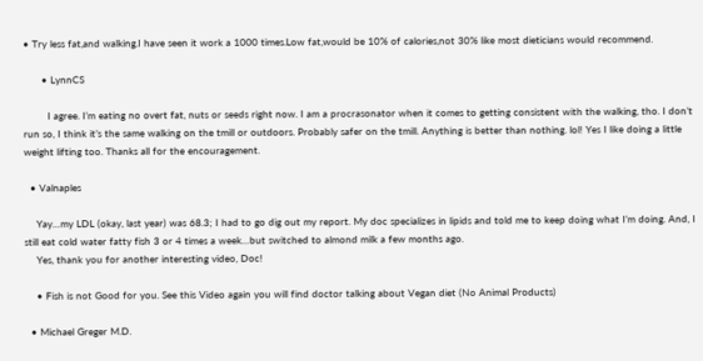• Try less fat,and walking.I have seen it work a 1000 times.Low fat,would be 10% of calories,not 30% like most dieticians would recommend.

      • LynnCS

        I agree. I’m eating no overt fat, nuts or seeds right now. I am a procrasonator when it comes to getting consistent with the walking, tho. I don’t run so, I think it’s the same walking on the tmill or outdoors. Probably safer on the tmill. Anything is better than nothing. lol! Yes I like doing a little weight lifting too. Thanks all for the encouragement.

  • Valnaples

    Yay…my LDL (okay, last year) was 68.3; I had to go dig out my report. My doc specializes in lipids and told me to keep doing what I’m doing. And, I still eat cold water fatty fish 3 or 4 times a week…but switched to almond milk a few months ago.
    Yes, thank you for another interesting video, Doc!

    • Fish is not Good for you. See this Video again you will find doctor talking about Vegan diet (No Animal Products)

  • Michael Greger M.D.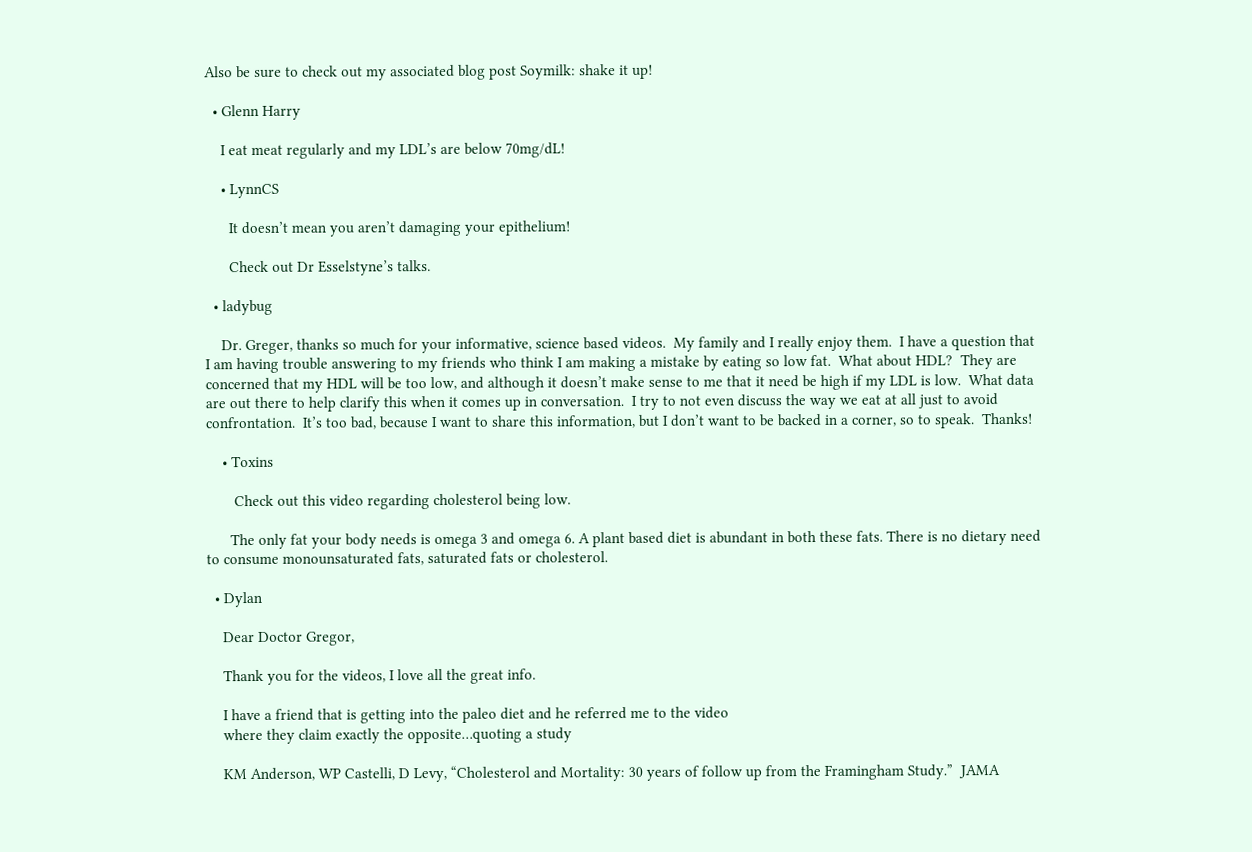Also be sure to check out my associated blog post Soymilk: shake it up!

  • Glenn Harry

    I eat meat regularly and my LDL’s are below 70mg/dL!

    • LynnCS

      It doesn’t mean you aren’t damaging your epithelium!

      Check out Dr Esselstyne’s talks.

  • ladybug

    Dr. Greger, thanks so much for your informative, science based videos.  My family and I really enjoy them.  I have a question that I am having trouble answering to my friends who think I am making a mistake by eating so low fat.  What about HDL?  They are concerned that my HDL will be too low, and although it doesn’t make sense to me that it need be high if my LDL is low.  What data are out there to help clarify this when it comes up in conversation.  I try to not even discuss the way we eat at all just to avoid confrontation.  It’s too bad, because I want to share this information, but I don’t want to be backed in a corner, so to speak.  Thanks!

    • Toxins

       Check out this video regarding cholesterol being low.

      The only fat your body needs is omega 3 and omega 6. A plant based diet is abundant in both these fats. There is no dietary need to consume monounsaturated fats, saturated fats or cholesterol.

  • Dylan

    Dear Doctor Gregor,

    Thank you for the videos, I love all the great info.

    I have a friend that is getting into the paleo diet and he referred me to the video
    where they claim exactly the opposite…quoting a study

    KM Anderson, WP Castelli, D Levy, “Cholesterol and Mortality: 30 years of follow up from the Framingham Study.”  JAMA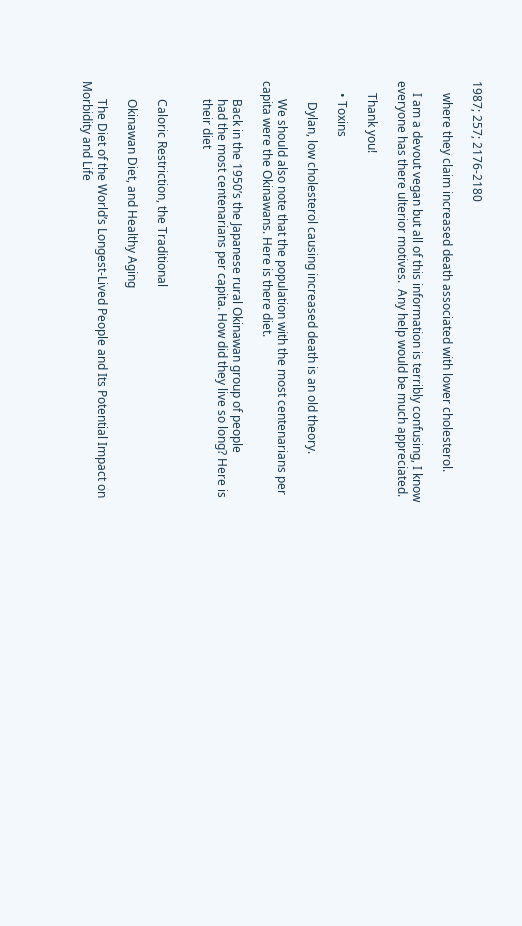1987; 257; 2176-2180

    where they claim increased death associated with lower cholesterol.

    I am a devout vegan but all of this information is terribly confusing, I know everyone has there ulterior motives.  Any help would be much appreciated.

    Thank you!

    • Toxins

       Dylan, low cholesterol causing increased death is an old theory.

      We should also note that the population with the most centenarians per capita were the Okinawans. Here is there diet.

      Back in the 1950’s the Japanese rural Okinawan group of people
      had the most centenarians per capita. How did they live so long? Here is
      their diet


      Caloric Restriction, the Traditional

      Okinawan Diet, and Healthy Aging

      The Diet of the World’s Longest-Lived People and Its Potential Impact on Morbidity and Life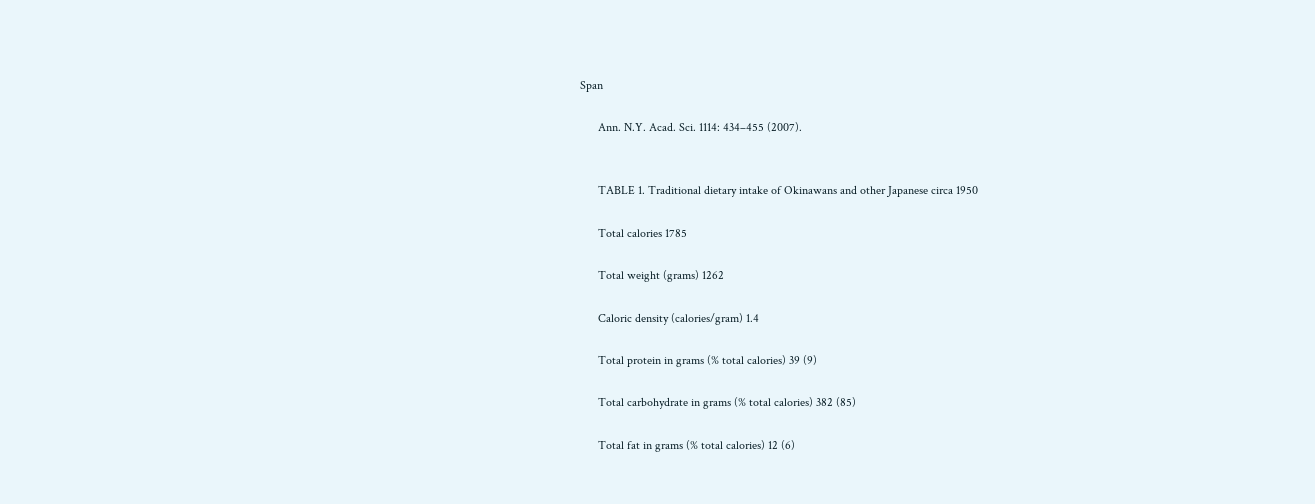Span

      Ann. N.Y. Acad. Sci. 1114: 434–455 (2007).


      TABLE 1. Traditional dietary intake of Okinawans and other Japanese circa 1950

      Total calories 1785

      Total weight (grams) 1262

      Caloric density (calories/gram) 1.4

      Total protein in grams (% total calories) 39 (9)

      Total carbohydrate in grams (% total calories) 382 (85)

      Total fat in grams (% total calories) 12 (6)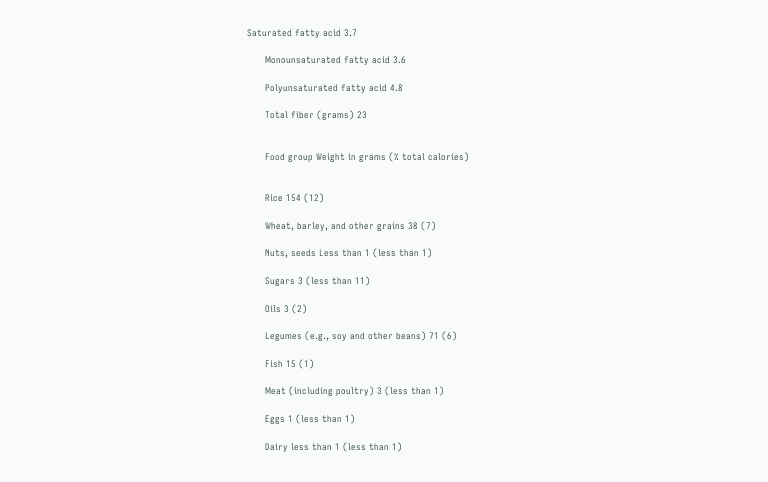Saturated fatty acid 3.7

      Monounsaturated fatty acid 3.6

      Polyunsaturated fatty acid 4.8

      Total fiber (grams) 23


      Food group Weight in grams (% total calories)


      Rice 154 (12)

      Wheat, barley, and other grains 38 (7)

      Nuts, seeds Less than 1 (less than 1)

      Sugars 3 (less than 11)

      Oils 3 (2)

      Legumes (e.g., soy and other beans) 71 (6)

      Fish 15 (1)

      Meat (including poultry) 3 (less than 1)

      Eggs 1 (less than 1)

      Dairy less than 1 (less than 1)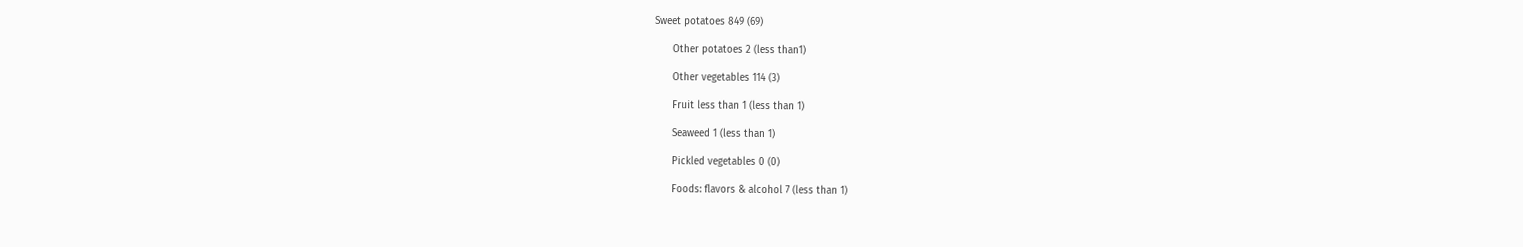Sweet potatoes 849 (69)

      Other potatoes 2 (less than1)

      Other vegetables 114 (3)

      Fruit less than 1 (less than 1)

      Seaweed 1 (less than 1)

      Pickled vegetables 0 (0)

      Foods: flavors & alcohol 7 (less than 1)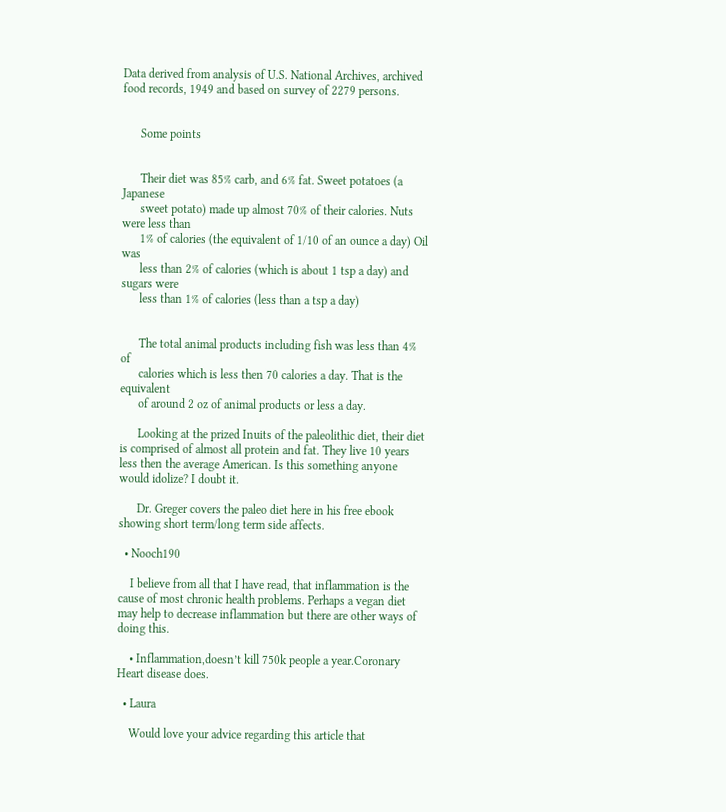Data derived from analysis of U.S. National Archives, archived food records, 1949 and based on survey of 2279 persons.


      Some points


      Their diet was 85% carb, and 6% fat. Sweet potatoes (a Japanese
      sweet potato) made up almost 70% of their calories. Nuts were less than
      1% of calories (the equivalent of 1/10 of an ounce a day) Oil was
      less than 2% of calories (which is about 1 tsp a day) and sugars were
      less than 1% of calories (less than a tsp a day)


      The total animal products including fish was less than 4% of
      calories which is less then 70 calories a day. That is the equivalent
      of around 2 oz of animal products or less a day.

      Looking at the prized Inuits of the paleolithic diet, their diet is comprised of almost all protein and fat. They live 10 years less then the average American. Is this something anyone would idolize? I doubt it.

      Dr. Greger covers the paleo diet here in his free ebook showing short term/long term side affects.

  • Nooch190

    I believe from all that I have read, that inflammation is the cause of most chronic health problems. Perhaps a vegan diet may help to decrease inflammation but there are other ways of doing this.

    • Inflammation,doesn’t kill 750k people a year.Coronary Heart disease does.

  • Laura

    Would love your advice regarding this article that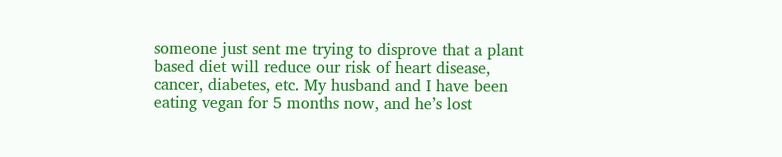someone just sent me trying to disprove that a plant based diet will reduce our risk of heart disease, cancer, diabetes, etc. My husband and I have been eating vegan for 5 months now, and he’s lost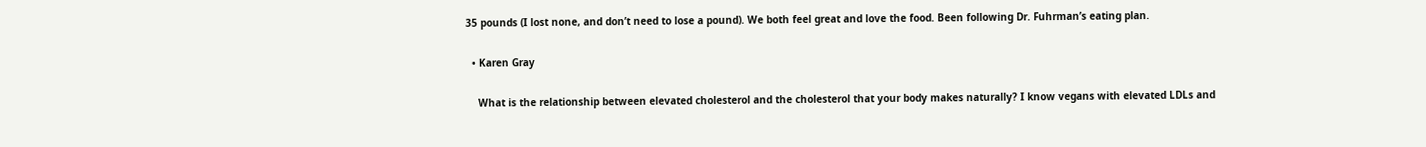35 pounds (I lost none, and don’t need to lose a pound). We both feel great and love the food. Been following Dr. Fuhrman’s eating plan.

  • Karen Gray

    What is the relationship between elevated cholesterol and the cholesterol that your body makes naturally? I know vegans with elevated LDLs and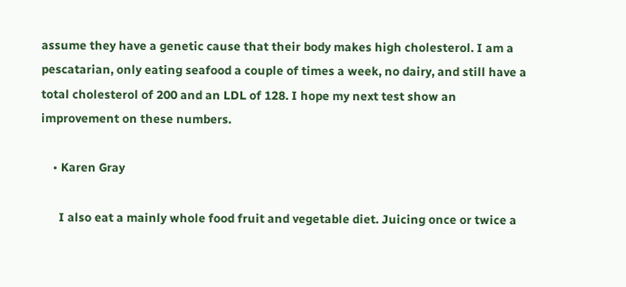assume they have a genetic cause that their body makes high cholesterol. I am a pescatarian, only eating seafood a couple of times a week, no dairy, and still have a total cholesterol of 200 and an LDL of 128. I hope my next test show an improvement on these numbers.

    • Karen Gray

      I also eat a mainly whole food fruit and vegetable diet. Juicing once or twice a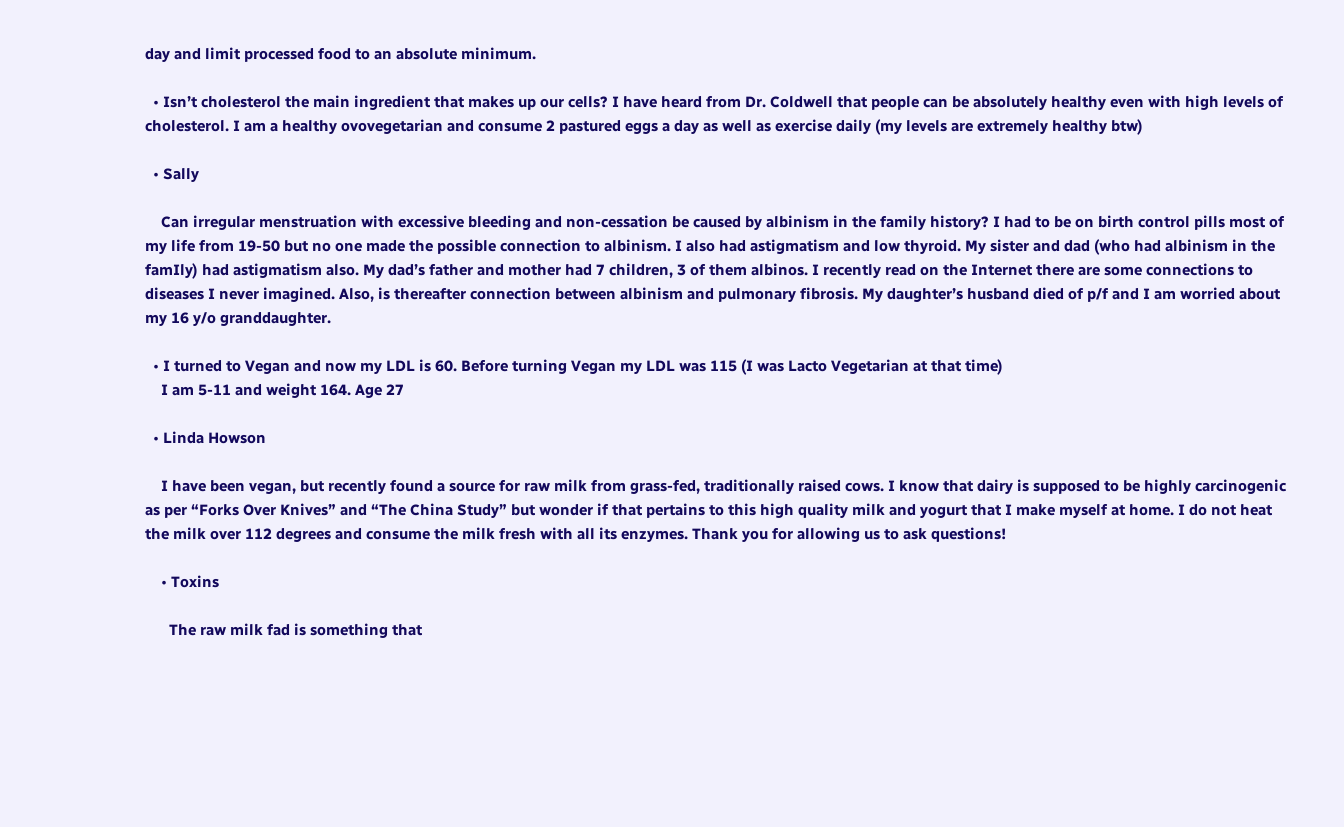day and limit processed food to an absolute minimum.

  • Isn’t cholesterol the main ingredient that makes up our cells? I have heard from Dr. Coldwell that people can be absolutely healthy even with high levels of cholesterol. I am a healthy ovovegetarian and consume 2 pastured eggs a day as well as exercise daily (my levels are extremely healthy btw)

  • Sally

    Can irregular menstruation with excessive bleeding and non-cessation be caused by albinism in the family history? I had to be on birth control pills most of my life from 19-50 but no one made the possible connection to albinism. I also had astigmatism and low thyroid. My sister and dad (who had albinism in the famIly) had astigmatism also. My dad’s father and mother had 7 children, 3 of them albinos. I recently read on the Internet there are some connections to diseases I never imagined. Also, is thereafter connection between albinism and pulmonary fibrosis. My daughter’s husband died of p/f and I am worried about my 16 y/o granddaughter.

  • I turned to Vegan and now my LDL is 60. Before turning Vegan my LDL was 115 (I was Lacto Vegetarian at that time)
    I am 5-11 and weight 164. Age 27

  • Linda Howson

    I have been vegan, but recently found a source for raw milk from grass-fed, traditionally raised cows. I know that dairy is supposed to be highly carcinogenic as per “Forks Over Knives” and “The China Study” but wonder if that pertains to this high quality milk and yogurt that I make myself at home. I do not heat the milk over 112 degrees and consume the milk fresh with all its enzymes. Thank you for allowing us to ask questions!

    • Toxins

      The raw milk fad is something that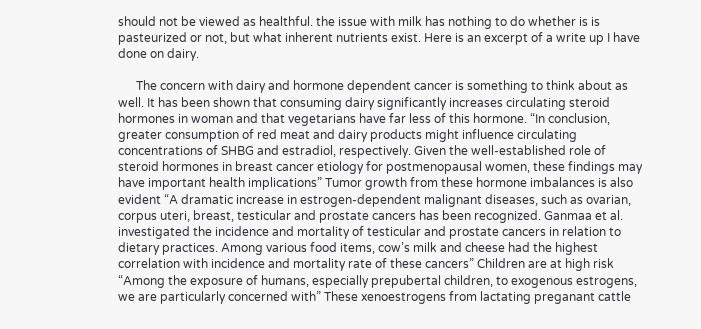should not be viewed as healthful. the issue with milk has nothing to do whether is is pasteurized or not, but what inherent nutrients exist. Here is an excerpt of a write up I have done on dairy.

      The concern with dairy and hormone dependent cancer is something to think about as well. It has been shown that consuming dairy significantly increases circulating steroid hormones in woman and that vegetarians have far less of this hormone. “In conclusion, greater consumption of red meat and dairy products might influence circulating concentrations of SHBG and estradiol, respectively. Given the well-established role of steroid hormones in breast cancer etiology for postmenopausal women, these findings may have important health implications” Tumor growth from these hormone imbalances is also evident “A dramatic increase in estrogen-dependent malignant diseases, such as ovarian, corpus uteri, breast, testicular and prostate cancers has been recognized. Ganmaa et al. investigated the incidence and mortality of testicular and prostate cancers in relation to dietary practices. Among various food items, cow’s milk and cheese had the highest correlation with incidence and mortality rate of these cancers” Children are at high risk “Among the exposure of humans, especially prepubertal children, to exogenous estrogens, we are particularly concerned with” These xenoestrogens from lactating preganant cattle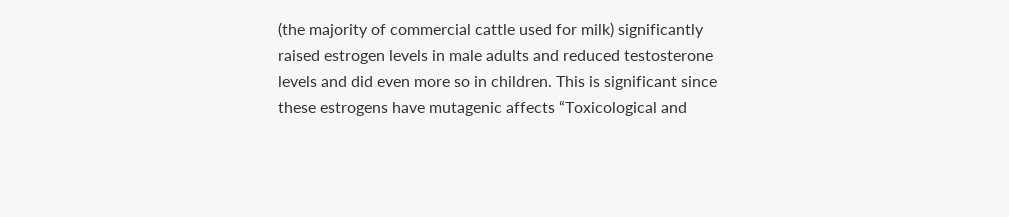(the majority of commercial cattle used for milk) significantly raised estrogen levels in male adults and reduced testosterone levels and did even more so in children. This is significant since these estrogens have mutagenic affects “Toxicological and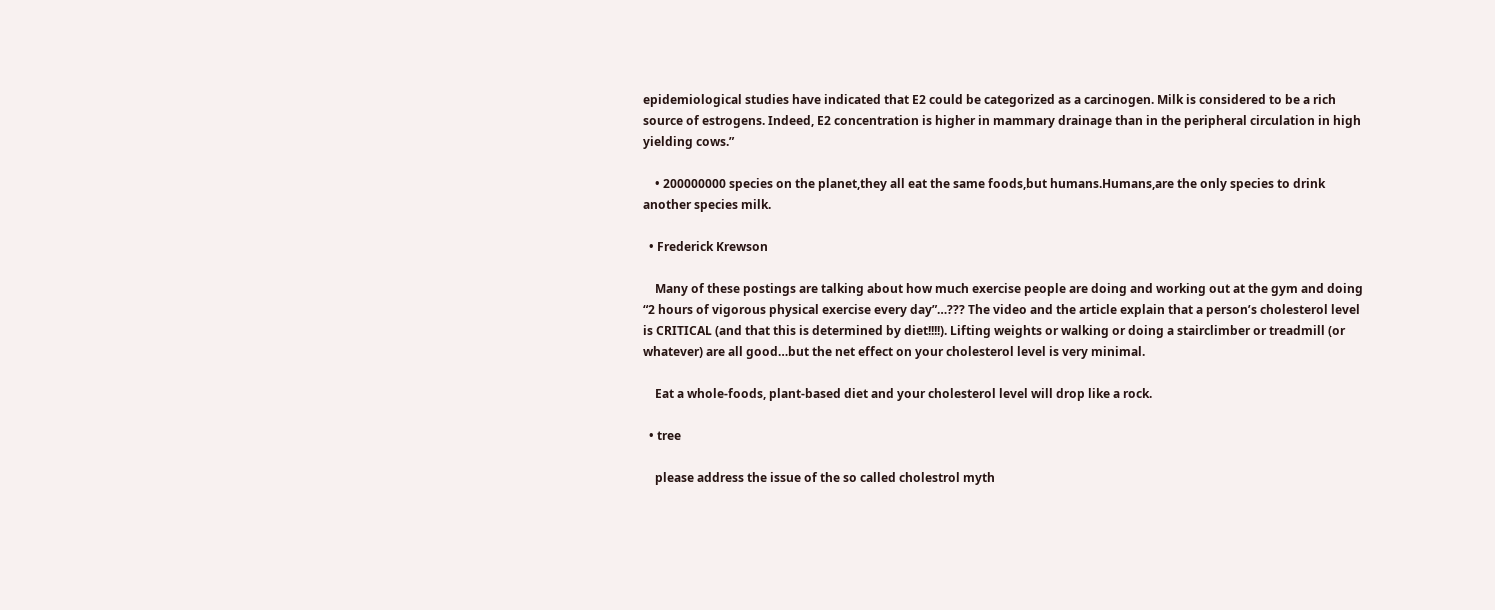epidemiological studies have indicated that E2 could be categorized as a carcinogen. Milk is considered to be a rich source of estrogens. Indeed, E2 concentration is higher in mammary drainage than in the peripheral circulation in high yielding cows.”

    • 200000000 species on the planet,they all eat the same foods,but humans.Humans,are the only species to drink another species milk.

  • Frederick Krewson

    Many of these postings are talking about how much exercise people are doing and working out at the gym and doing “2 hours of vigorous physical exercise every day”…??? The video and the article explain that a person’s cholesterol level is CRITICAL (and that this is determined by diet!!!!). Lifting weights or walking or doing a stairclimber or treadmill (or whatever) are all good…but the net effect on your cholesterol level is very minimal.

    Eat a whole-foods, plant-based diet and your cholesterol level will drop like a rock.

  • tree

    please address the issue of the so called cholestrol myth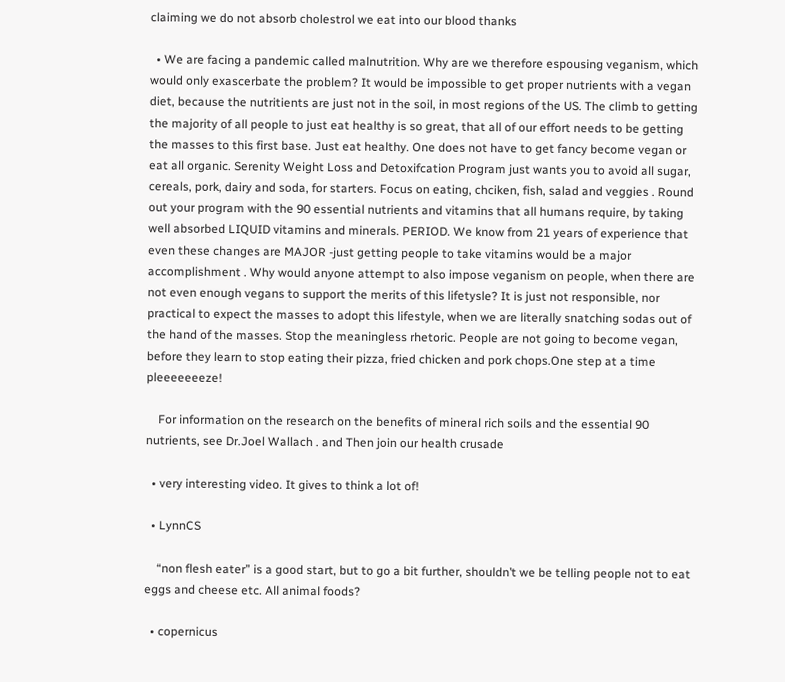claiming we do not absorb cholestrol we eat into our blood thanks

  • We are facing a pandemic called malnutrition. Why are we therefore espousing veganism, which would only exascerbate the problem? It would be impossible to get proper nutrients with a vegan diet, because the nutritients are just not in the soil, in most regions of the US. The climb to getting the majority of all people to just eat healthy is so great, that all of our effort needs to be getting the masses to this first base. Just eat healthy. One does not have to get fancy become vegan or eat all organic. Serenity Weight Loss and Detoxifcation Program just wants you to avoid all sugar, cereals, pork, dairy and soda, for starters. Focus on eating, chciken, fish, salad and veggies . Round out your program with the 90 essential nutrients and vitamins that all humans require, by taking well absorbed LIQUID vitamins and minerals. PERIOD. We know from 21 years of experience that even these changes are MAJOR -just getting people to take vitamins would be a major accomplishment . Why would anyone attempt to also impose veganism on people, when there are not even enough vegans to support the merits of this lifetysle? It is just not responsible, nor practical to expect the masses to adopt this lifestyle, when we are literally snatching sodas out of the hand of the masses. Stop the meaningless rhetoric. People are not going to become vegan, before they learn to stop eating their pizza, fried chicken and pork chops.One step at a time pleeeeeeeze!

    For information on the research on the benefits of mineral rich soils and the essential 90 nutrients, see Dr.Joel Wallach . and Then join our health crusade

  • very interesting video. It gives to think a lot of!

  • LynnCS

    “non flesh eater” is a good start, but to go a bit further, shouldn’t we be telling people not to eat eggs and cheese etc. All animal foods?

  • copernicus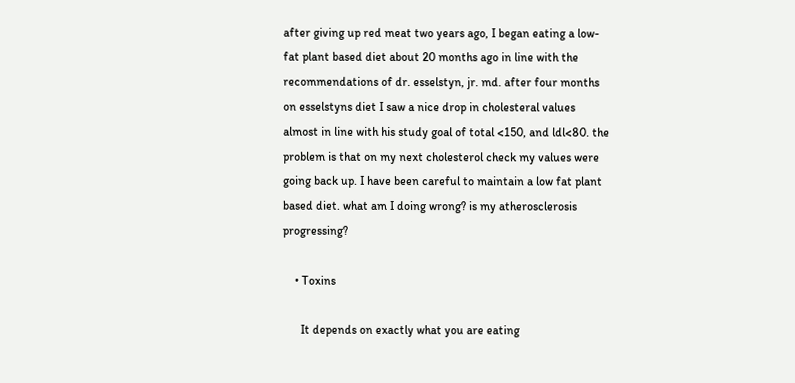after giving up red meat two years ago, I began eating a low-fat plant based diet about 20 months ago in line with the recommendations of dr. esselstyn, jr. md. after four months on esselstyns diet I saw a nice drop in cholesteral values almost in line with his study goal of total <150, and ldl<80. the problem is that on my next cholesterol check my values were going back up. I have been careful to maintain a low fat plant based diet. what am I doing wrong? is my atherosclerosis progressing?

    • Toxins

      It depends on exactly what you are eating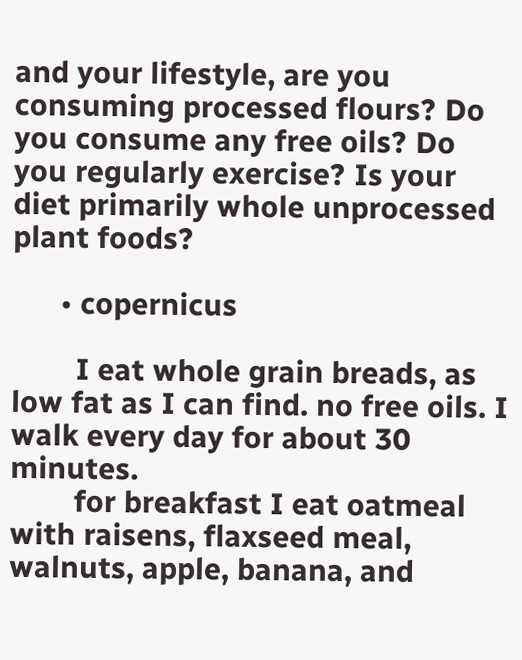and your lifestyle, are you consuming processed flours? Do you consume any free oils? Do you regularly exercise? Is your diet primarily whole unprocessed plant foods?

      • copernicus

        I eat whole grain breads, as low fat as I can find. no free oils. I walk every day for about 30 minutes.
        for breakfast I eat oatmeal with raisens, flaxseed meal, walnuts, apple, banana, and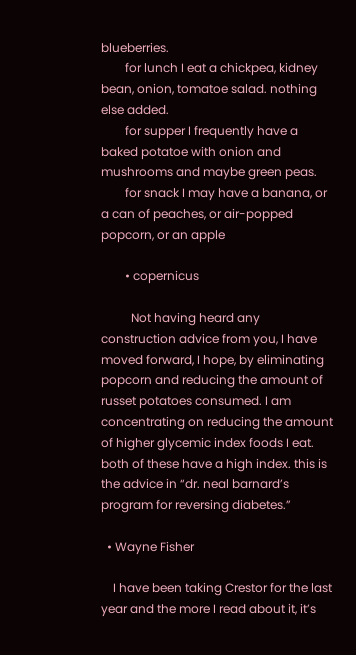blueberries.
        for lunch I eat a chickpea, kidney bean, onion, tomatoe salad. nothing else added.
        for supper I frequently have a baked potatoe with onion and mushrooms and maybe green peas.
        for snack I may have a banana, or a can of peaches, or air-popped popcorn, or an apple

        • copernicus

          Not having heard any construction advice from you, I have moved forward, I hope, by eliminating popcorn and reducing the amount of russet potatoes consumed. I am concentrating on reducing the amount of higher glycemic index foods I eat. both of these have a high index. this is the advice in “dr. neal barnard’s program for reversing diabetes.”

  • Wayne Fisher

    I have been taking Crestor for the last year and the more I read about it, it’s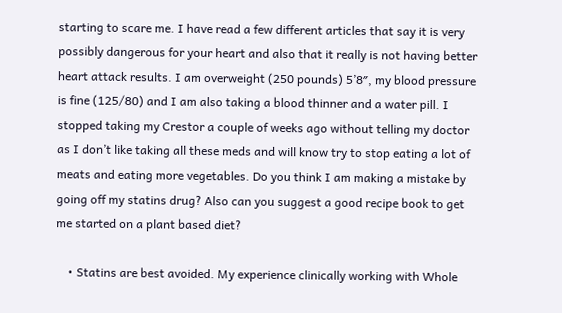starting to scare me. I have read a few different articles that say it is very possibly dangerous for your heart and also that it really is not having better heart attack results. I am overweight (250 pounds) 5’8″, my blood pressure is fine (125/80) and I am also taking a blood thinner and a water pill. I stopped taking my Crestor a couple of weeks ago without telling my doctor as I don’t like taking all these meds and will know try to stop eating a lot of meats and eating more vegetables. Do you think I am making a mistake by going off my statins drug? Also can you suggest a good recipe book to get me started on a plant based diet?

    • Statins are best avoided. My experience clinically working with Whole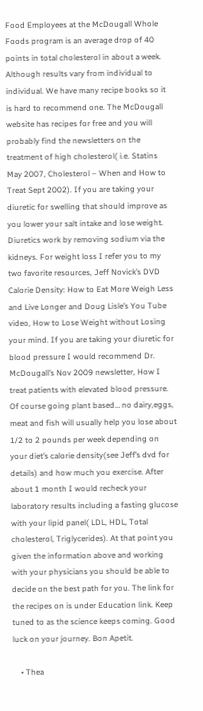Food Employees at the McDougall Whole Foods program is an average drop of 40 points in total cholesterol in about a week. Although results vary from individual to individual. We have many recipe books so it is hard to recommend one. The McDougall website has recipes for free and you will probably find the newsletters on the treatment of high cholesterol( i.e. Statins May 2007, Cholesterol – When and How to Treat Sept 2002). If you are taking your diuretic for swelling that should improve as you lower your salt intake and lose weight. Diuretics work by removing sodium via the kidneys. For weight loss I refer you to my two favorite resources, Jeff Novick’s DVD Calorie Density: How to Eat More Weigh Less and Live Longer and Doug Lisle’s You Tube video, How to Lose Weight without Losing your mind. If you are taking your diuretic for blood pressure I would recommend Dr. McDougall’s Nov 2009 newsletter, How I treat patients with elevated blood pressure. Of course going plant based… no dairy,eggs, meat and fish will usually help you lose about 1/2 to 2 pounds per week depending on your diet’s calorie density(see Jeff’s dvd for details) and how much you exercise. After about 1 month I would recheck your laboratory results including a fasting glucose with your lipid panel( LDL, HDL, Total cholesterol, Triglycerides). At that point you given the information above and working with your physicians you should be able to decide on the best path for you. The link for the recipes on is under Education link. Keep tuned to as the science keeps coming. Good luck on your journey. Bon Apetit.

    • Thea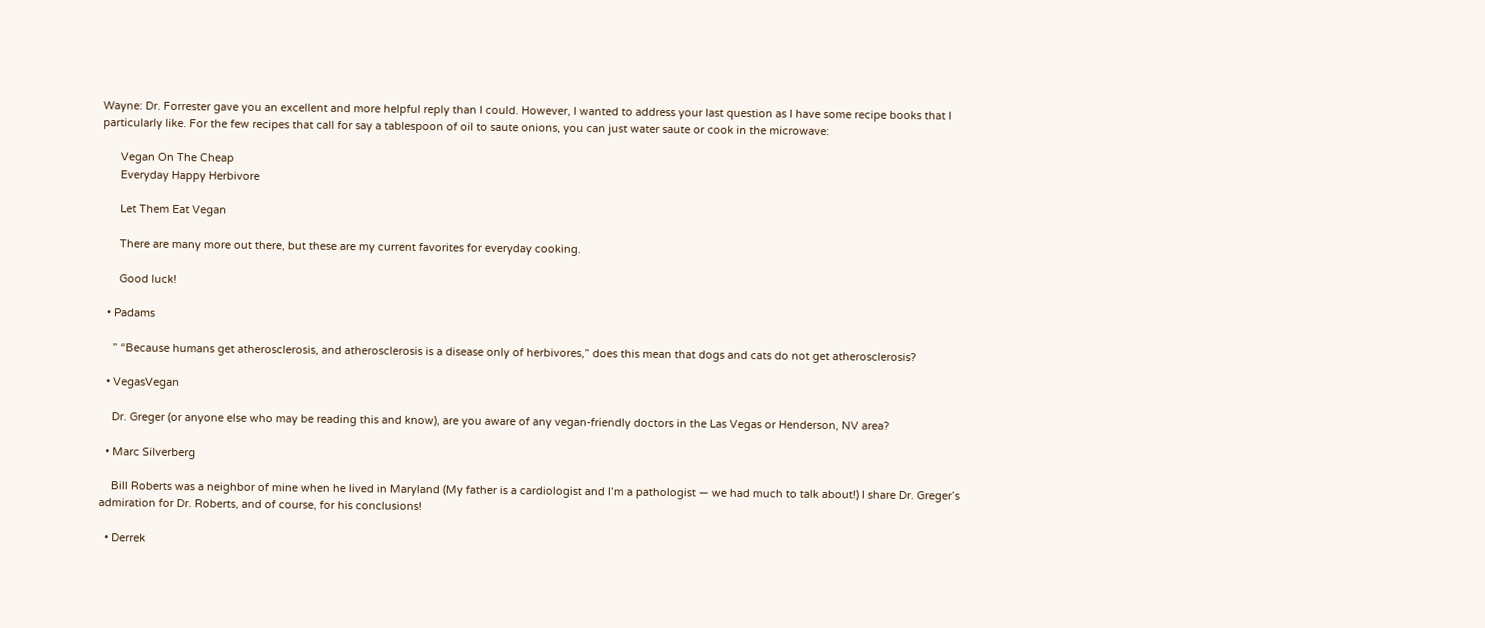Wayne: Dr. Forrester gave you an excellent and more helpful reply than I could. However, I wanted to address your last question as I have some recipe books that I particularly like. For the few recipes that call for say a tablespoon of oil to saute onions, you can just water saute or cook in the microwave:

      Vegan On The Cheap
      Everyday Happy Herbivore

      Let Them Eat Vegan

      There are many more out there, but these are my current favorites for everyday cooking.

      Good luck!

  • Padams

    ” “Because humans get atherosclerosis, and atherosclerosis is a disease only of herbivores,” does this mean that dogs and cats do not get atherosclerosis?

  • VegasVegan

    Dr. Greger (or anyone else who may be reading this and know), are you aware of any vegan-friendly doctors in the Las Vegas or Henderson, NV area?

  • Marc Silverberg

    Bill Roberts was a neighbor of mine when he lived in Maryland (My father is a cardiologist and I’m a pathologist — we had much to talk about!) I share Dr. Greger’s admiration for Dr. Roberts, and of course, for his conclusions!

  • Derrek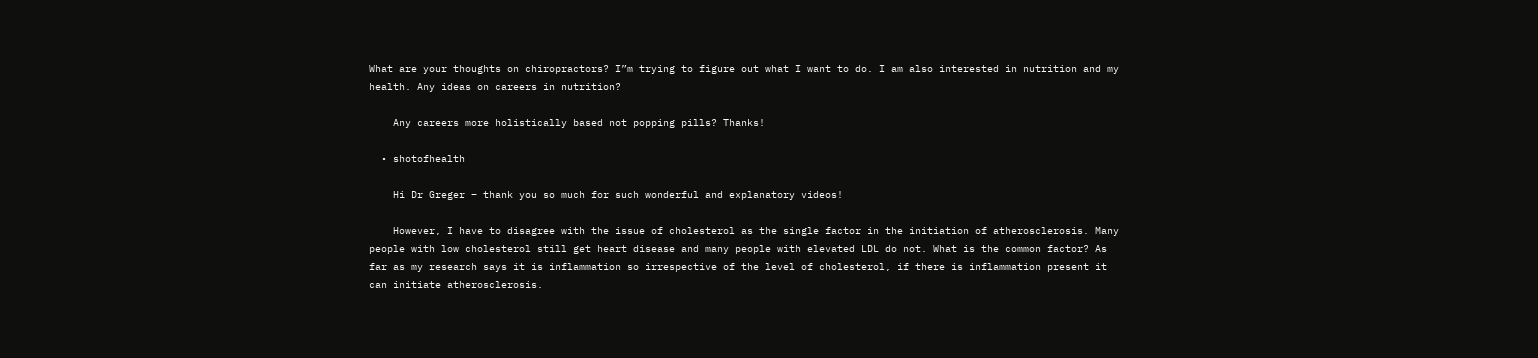What are your thoughts on chiropractors? I”m trying to figure out what I want to do. I am also interested in nutrition and my health. Any ideas on careers in nutrition?

    Any careers more holistically based not popping pills? Thanks!

  • shotofhealth

    Hi Dr Greger – thank you so much for such wonderful and explanatory videos!

    However, I have to disagree with the issue of cholesterol as the single factor in the initiation of atherosclerosis. Many people with low cholesterol still get heart disease and many people with elevated LDL do not. What is the common factor? As far as my research says it is inflammation so irrespective of the level of cholesterol, if there is inflammation present it can initiate atherosclerosis.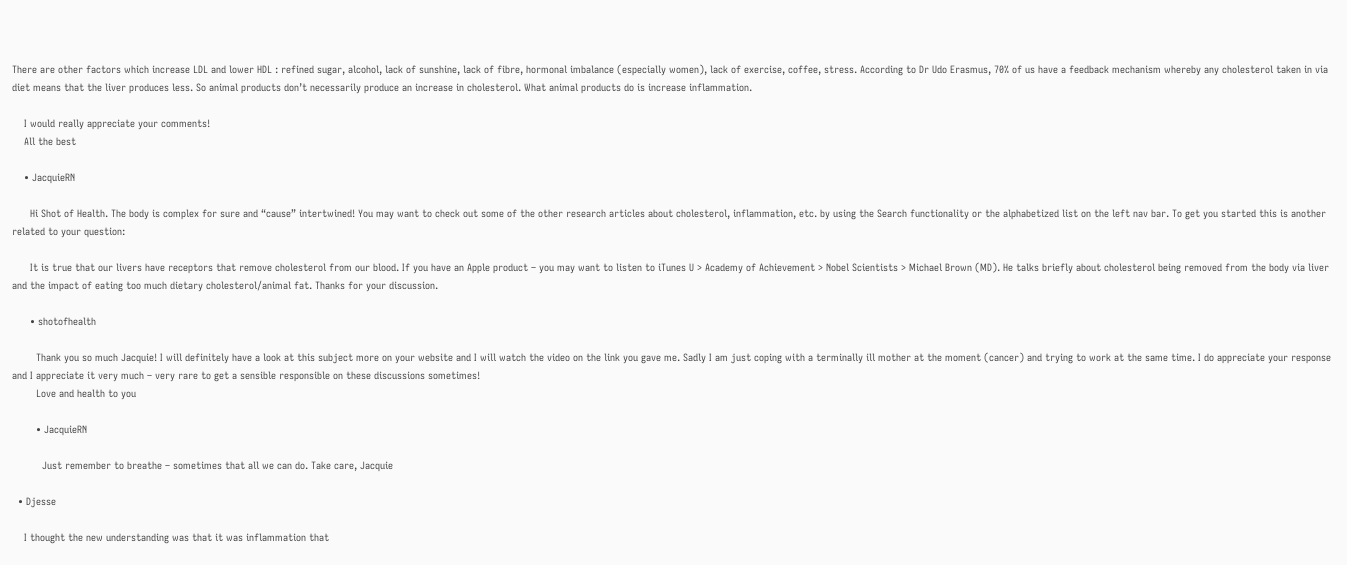There are other factors which increase LDL and lower HDL : refined sugar, alcohol, lack of sunshine, lack of fibre, hormonal imbalance (especially women), lack of exercise, coffee, stress. According to Dr Udo Erasmus, 70% of us have a feedback mechanism whereby any cholesterol taken in via diet means that the liver produces less. So animal products don’t necessarily produce an increase in cholesterol. What animal products do is increase inflammation.

    I would really appreciate your comments!
    All the best

    • JacquieRN

      Hi Shot of Health. The body is complex for sure and “cause” intertwined! You may want to check out some of the other research articles about cholesterol, inflammation, etc. by using the Search functionality or the alphabetized list on the left nav bar. To get you started this is another related to your question:

      It is true that our livers have receptors that remove cholesterol from our blood. If you have an Apple product – you may want to listen to iTunes U > Academy of Achievement > Nobel Scientists > Michael Brown (MD). He talks briefly about cholesterol being removed from the body via liver and the impact of eating too much dietary cholesterol/animal fat. Thanks for your discussion.

      • shotofhealth

        Thank you so much Jacquie! I will definitely have a look at this subject more on your website and I will watch the video on the link you gave me. Sadly I am just coping with a terminally ill mother at the moment (cancer) and trying to work at the same time. I do appreciate your response and I appreciate it very much – very rare to get a sensible responsible on these discussions sometimes!
        Love and health to you

        • JacquieRN

          Just remember to breathe – sometimes that all we can do. Take care, Jacquie

  • Djesse

    I thought the new understanding was that it was inflammation that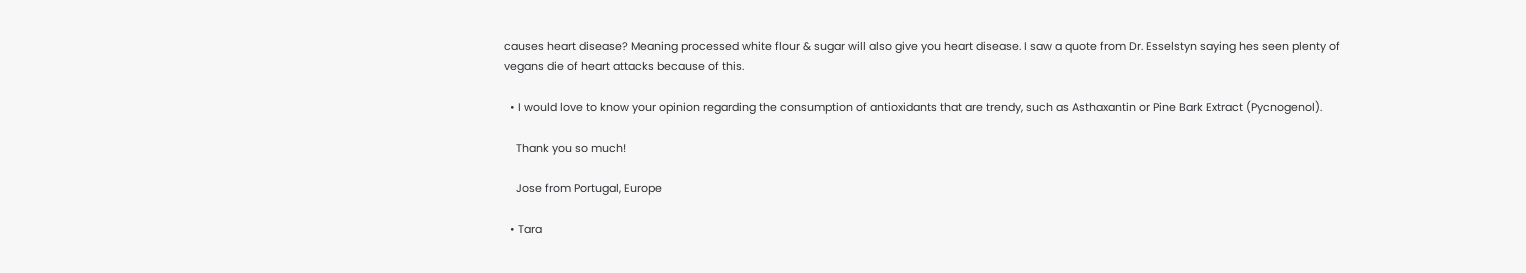causes heart disease? Meaning processed white flour & sugar will also give you heart disease. I saw a quote from Dr. Esselstyn saying hes seen plenty of vegans die of heart attacks because of this.

  • I would love to know your opinion regarding the consumption of antioxidants that are trendy, such as Asthaxantin or Pine Bark Extract (Pycnogenol).

    Thank you so much!

    Jose from Portugal, Europe

  • Tara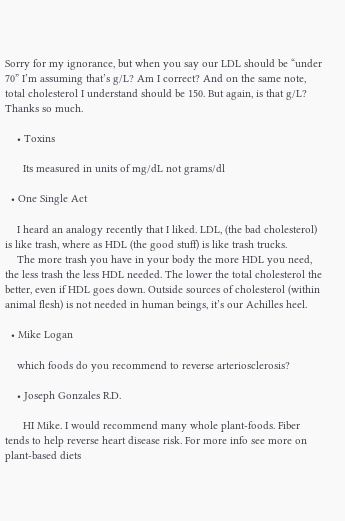Sorry for my ignorance, but when you say our LDL should be “under 70” I’m assuming that’s g/L? Am I correct? And on the same note, total cholesterol I understand should be 150. But again, is that g/L? Thanks so much.

    • Toxins

      Its measured in units of mg/dL not grams/dl

  • One Single Act

    I heard an analogy recently that I liked. LDL, (the bad cholesterol) is like trash, where as HDL (the good stuff) is like trash trucks.
    The more trash you have in your body the more HDL you need, the less trash the less HDL needed. The lower the total cholesterol the better, even if HDL goes down. Outside sources of cholesterol (within animal flesh) is not needed in human beings, it’s our Achilles heel.

  • Mike Logan

    which foods do you recommend to reverse arteriosclerosis?

    • Joseph Gonzales R.D.

      HI Mike. I would recommend many whole plant-foods. Fiber tends to help reverse heart disease risk. For more info see more on plant-based diets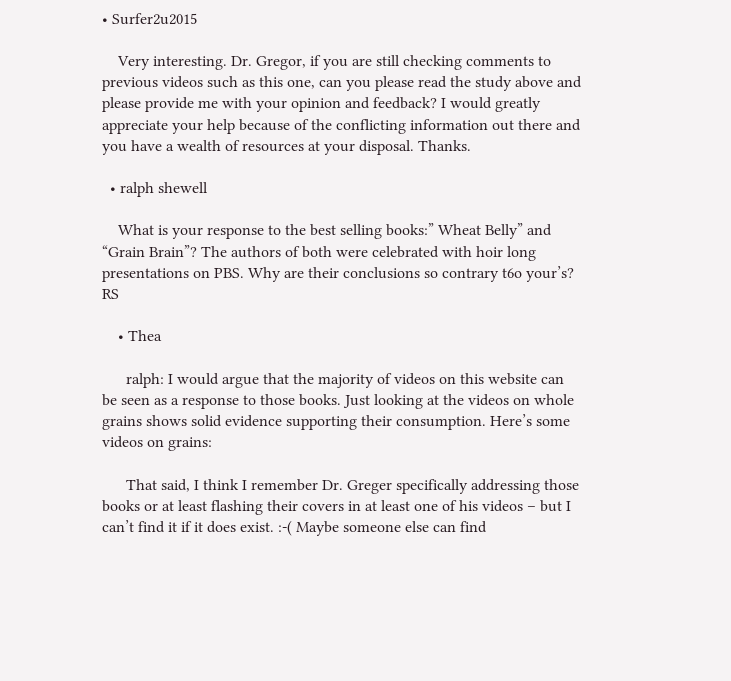• Surfer2u2015

    Very interesting. Dr. Gregor, if you are still checking comments to previous videos such as this one, can you please read the study above and please provide me with your opinion and feedback? I would greatly appreciate your help because of the conflicting information out there and you have a wealth of resources at your disposal. Thanks.

  • ralph shewell

    What is your response to the best selling books:” Wheat Belly” and “Grain Brain”? The authors of both were celebrated with hoir long presentations on PBS. Why are their conclusions so contrary t6o your’s? RS

    • Thea

      ralph: I would argue that the majority of videos on this website can be seen as a response to those books. Just looking at the videos on whole grains shows solid evidence supporting their consumption. Here’s some videos on grains:

      That said, I think I remember Dr. Greger specifically addressing those books or at least flashing their covers in at least one of his videos – but I can’t find it if it does exist. :-( Maybe someone else can find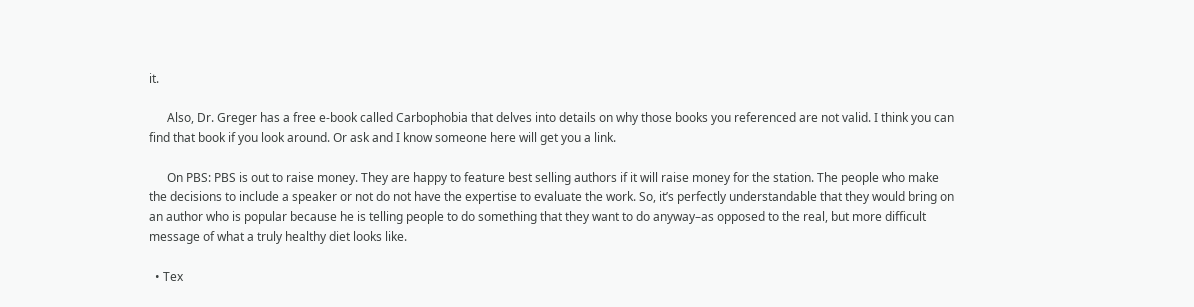it.

      Also, Dr. Greger has a free e-book called Carbophobia that delves into details on why those books you referenced are not valid. I think you can find that book if you look around. Or ask and I know someone here will get you a link.

      On PBS: PBS is out to raise money. They are happy to feature best selling authors if it will raise money for the station. The people who make the decisions to include a speaker or not do not have the expertise to evaluate the work. So, it’s perfectly understandable that they would bring on an author who is popular because he is telling people to do something that they want to do anyway–as opposed to the real, but more difficult message of what a truly healthy diet looks like.

  • Tex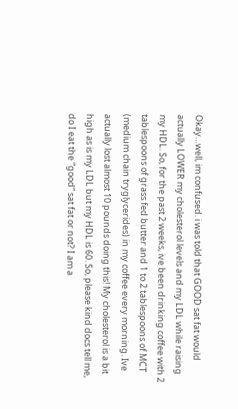Okay…well, im confused. i was told that GOOD sat fat would actually LOWER my cholesterol levels and my LDL while raising my HDL. So, for the past 2 weeks, ive been drinking coffee with 2 tablespoons of grass fed butter and 1 to 2 tablespoons of MCT (medium chain tryglycerides) in my coffee every morning. Ive actually lost almost 10 pounds doing this! My cholesterol is a bit high as is my LDL but my HDL is 60. So, please kind docs tell me, do I eat the “good” sat fat or not? I am a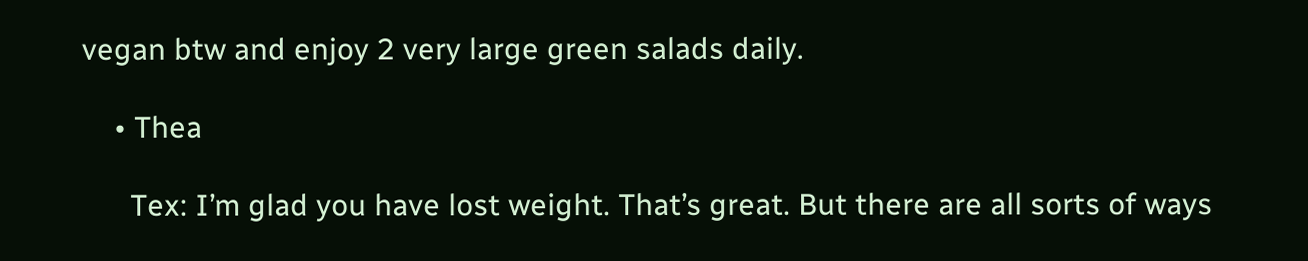vegan btw and enjoy 2 very large green salads daily.

    • Thea

      Tex: I’m glad you have lost weight. That’s great. But there are all sorts of ways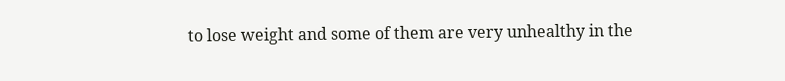to lose weight and some of them are very unhealthy in the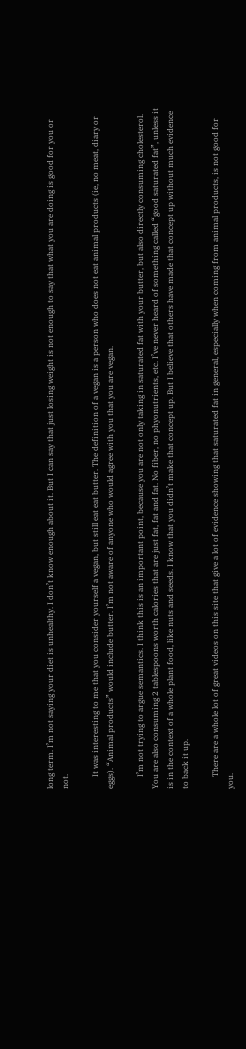long term. I’m not saying your diet is unhealthy. I don’t know enough about it. But I can say that just losing weight is not enough to say that what you are doing is good for you or not.

      It was interesting to me that you consider yourself a vegan, but still eat eat butter. The definition of a vegan is a person who does not eat animal products (ie, no meat, diary or eggs). “Animal products” would include butter. I’m not aware of anyone who would agree with you that you are vegan.

      I’m not trying to argue semantics. I think this is an important point, because you are not only taking in saturated fat with your butter, but also directly consuming cholesterol. You are also consuming 2 tablespoons worth calories that are just fat, fat and fat. No fiber, no phyonutrients, etc. I’ve never heard of something called “good saturated fat”, unless it is in the context of a whole plant food, like nuts and seeds. I know that you didn’t make that concept up. But I believe that others have made that concept up without much evidence to back it up.

      There are a whole lot of great videos on this site that give a lot of evidence showing that saturated fat in general, especially when coming from animal products, is not good for you.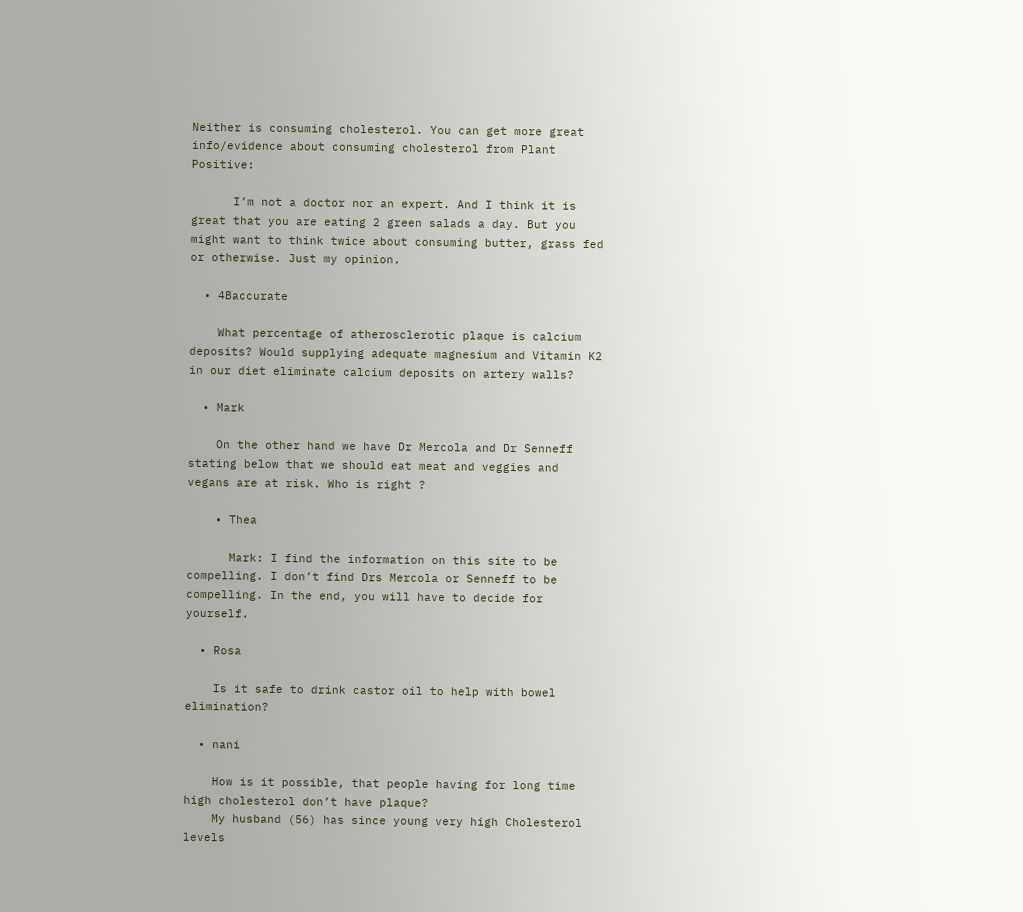Neither is consuming cholesterol. You can get more great info/evidence about consuming cholesterol from Plant Positive:

      I’m not a doctor nor an expert. And I think it is great that you are eating 2 green salads a day. But you might want to think twice about consuming butter, grass fed or otherwise. Just my opinion.

  • 4Baccurate

    What percentage of atherosclerotic plaque is calcium deposits? Would supplying adequate magnesium and Vitamin K2 in our diet eliminate calcium deposits on artery walls?

  • Mark

    On the other hand we have Dr Mercola and Dr Senneff stating below that we should eat meat and veggies and vegans are at risk. Who is right ?

    • Thea

      Mark: I find the information on this site to be compelling. I don’t find Drs Mercola or Senneff to be compelling. In the end, you will have to decide for yourself.

  • Rosa

    Is it safe to drink castor oil to help with bowel elimination?

  • nani

    How is it possible, that people having for long time high cholesterol don’t have plaque?
    My husband (56) has since young very high Cholesterol levels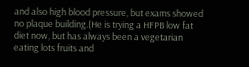and also high blood pressure, but exams showed no plaque building.(He is trying a HFPB low fat diet now, but has always been a vegetarian eating lots fruits and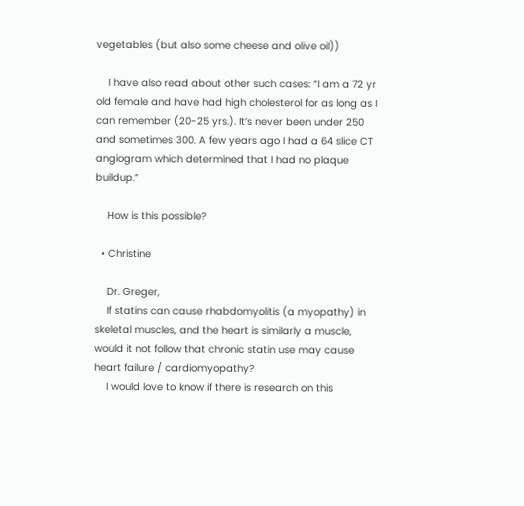vegetables (but also some cheese and olive oil))

    I have also read about other such cases: “I am a 72 yr old female and have had high cholesterol for as long as I can remember (20-25 yrs.). It’s never been under 250 and sometimes 300. A few years ago I had a 64 slice CT angiogram which determined that I had no plaque buildup.”

    How is this possible?

  • Christine

    Dr. Greger,
    If statins can cause rhabdomyolitis (a myopathy) in skeletal muscles, and the heart is similarly a muscle, would it not follow that chronic statin use may cause heart failure / cardiomyopathy?
    I would love to know if there is research on this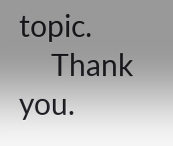topic.
    Thank you.